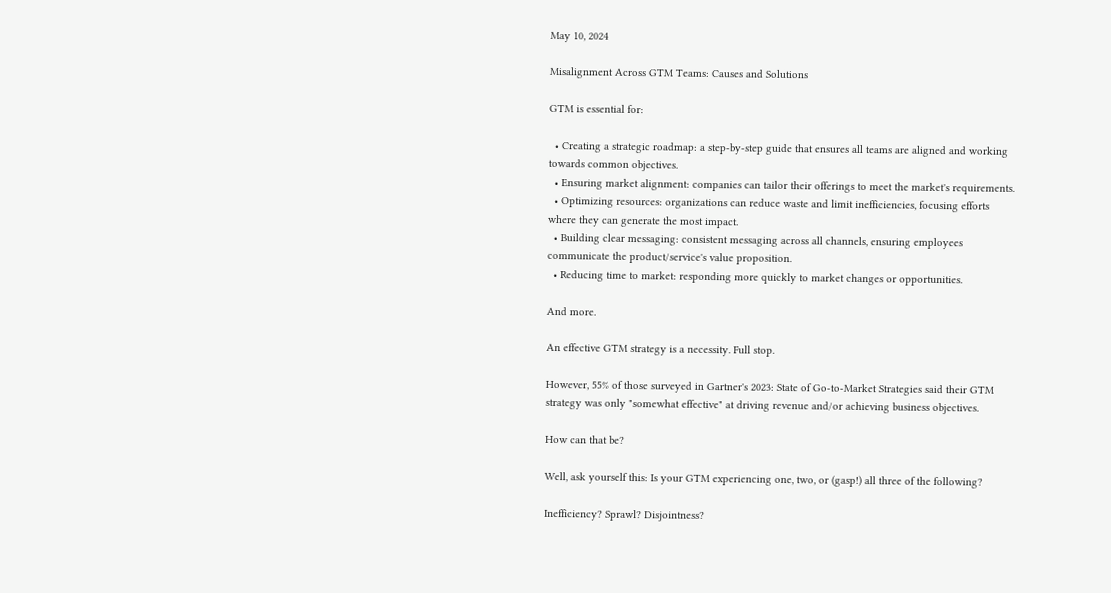May 10, 2024

Misalignment Across GTM Teams: Causes and Solutions

GTM is essential for:

  • Creating a strategic roadmap: a step-by-step guide that ensures all teams are aligned and working towards common objectives.
  • Ensuring market alignment: companies can tailor their offerings to meet the market's requirements.
  • Optimizing resources: organizations can reduce waste and limit inefficiencies, focusing efforts where they can generate the most impact.
  • Building clear messaging: consistent messaging across all channels, ensuring employees communicate the product/service's value proposition.
  • Reducing time to market: responding more quickly to market changes or opportunities.

And more.

An effective GTM strategy is a necessity. Full stop.

However, 55% of those surveyed in Gartner's 2023: State of Go-to-Market Strategies said their GTM strategy was only "somewhat effective" at driving revenue and/or achieving business objectives.

How can that be?

Well, ask yourself this: Is your GTM experiencing one, two, or (gasp!) all three of the following?

Inefficiency? Sprawl? Disjointness?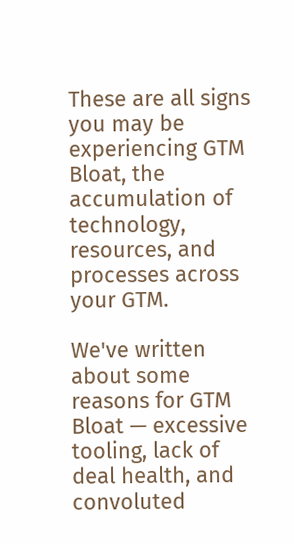These are all signs you may be experiencing GTM Bloat, the accumulation of technology, resources, and processes across your GTM.

We've written about some reasons for GTM Bloat — excessive tooling, lack of deal health, and convoluted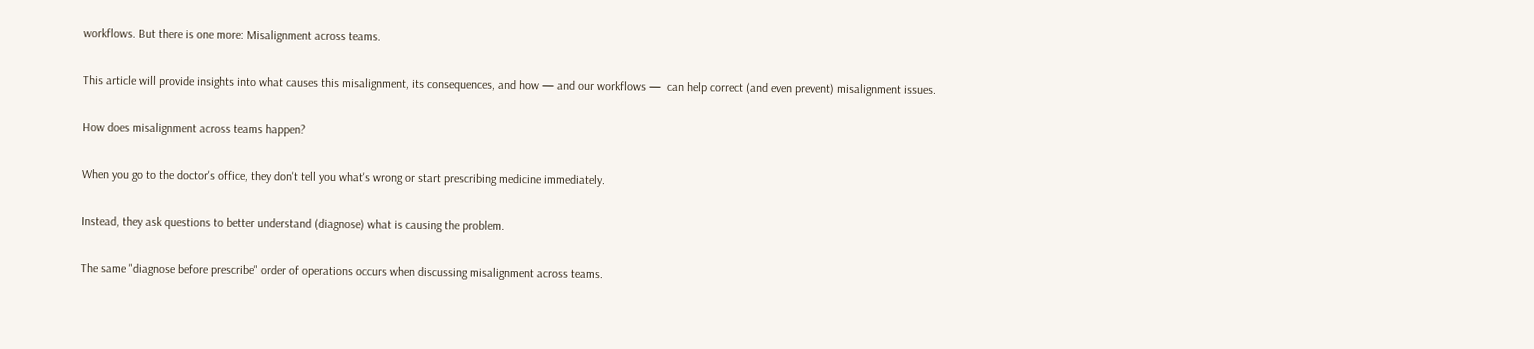workflows. But there is one more: Misalignment across teams.

This article will provide insights into what causes this misalignment, its consequences, and how — and our workflows —  can help correct (and even prevent) misalignment issues.

How does misalignment across teams happen?

When you go to the doctor's office, they don't tell you what's wrong or start prescribing medicine immediately.

Instead, they ask questions to better understand (diagnose) what is causing the problem.

The same "diagnose before prescribe" order of operations occurs when discussing misalignment across teams.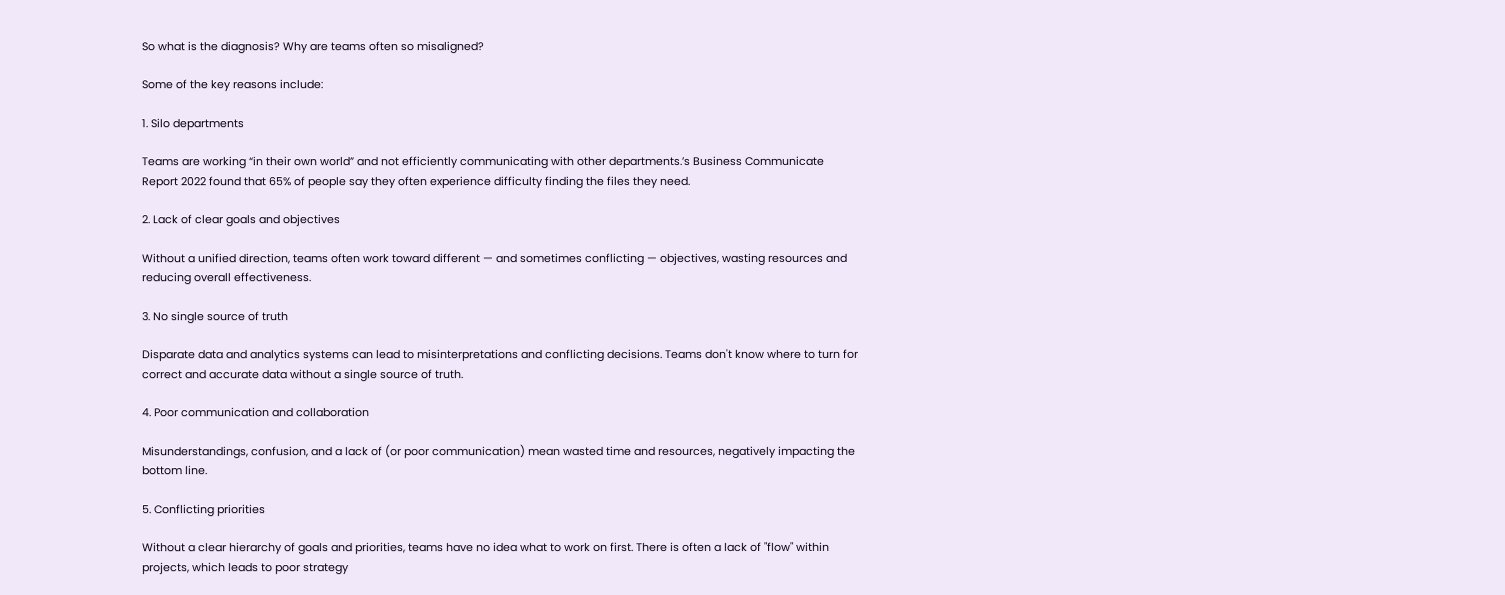So what is the diagnosis? Why are teams often so misaligned?

Some of the key reasons include:

1. Silo departments

Teams are working “in their own world” and not efficiently communicating with other departments.’s Business Communicate Report 2022 found that 65% of people say they often experience difficulty finding the files they need.

2. Lack of clear goals and objectives

Without a unified direction, teams often work toward different — and sometimes conflicting — objectives, wasting resources and reducing overall effectiveness.

3. No single source of truth

Disparate data and analytics systems can lead to misinterpretations and conflicting decisions. Teams don't know where to turn for correct and accurate data without a single source of truth.

4. Poor communication and collaboration

Misunderstandings, confusion, and a lack of (or poor communication) mean wasted time and resources, negatively impacting the bottom line.

5. Conflicting priorities

Without a clear hierarchy of goals and priorities, teams have no idea what to work on first. There is often a lack of "flow" within projects, which leads to poor strategy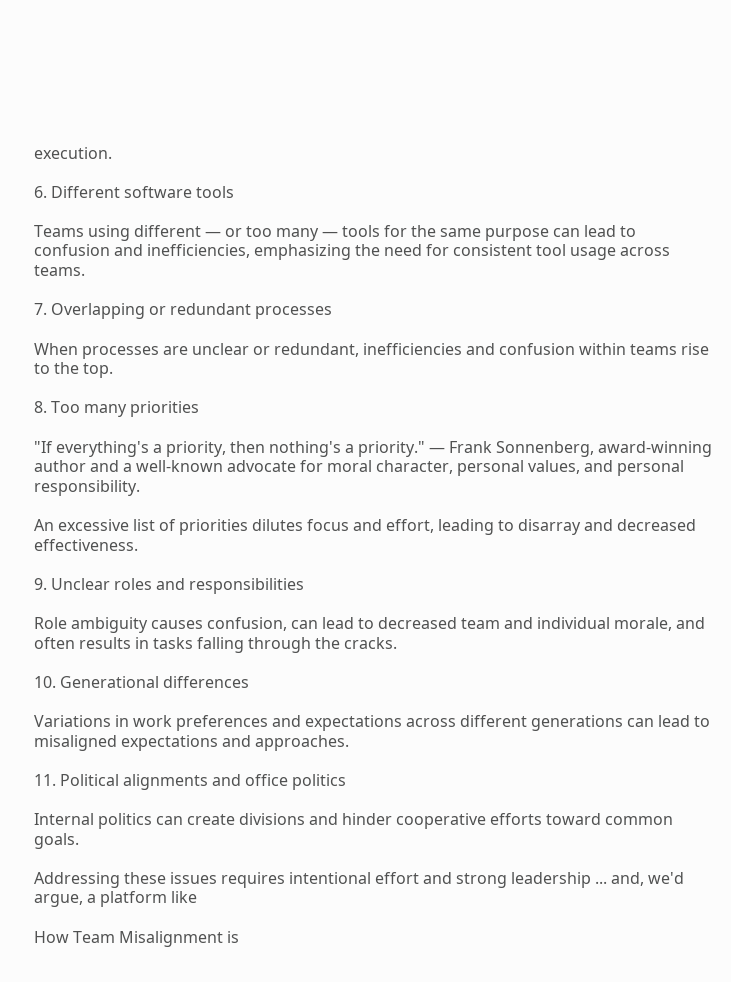execution.

6. Different software tools

Teams using different — or too many — tools for the same purpose can lead to confusion and inefficiencies, emphasizing the need for consistent tool usage across teams.

7. Overlapping or redundant processes

When processes are unclear or redundant, inefficiencies and confusion within teams rise to the top.

8. Too many priorities

"If everything's a priority, then nothing's a priority." — Frank Sonnenberg, award-winning author and a well-known advocate for moral character, personal values, and personal responsibility.

An excessive list of priorities dilutes focus and effort, leading to disarray and decreased effectiveness.

9. Unclear roles and responsibilities

Role ambiguity causes confusion, can lead to decreased team and individual morale, and often results in tasks falling through the cracks.

10. Generational differences

Variations in work preferences and expectations across different generations can lead to misaligned expectations and approaches.

11. Political alignments and office politics

Internal politics can create divisions and hinder cooperative efforts toward common goals.

Addressing these issues requires intentional effort and strong leadership ... and, we'd argue, a platform like

How Team Misalignment is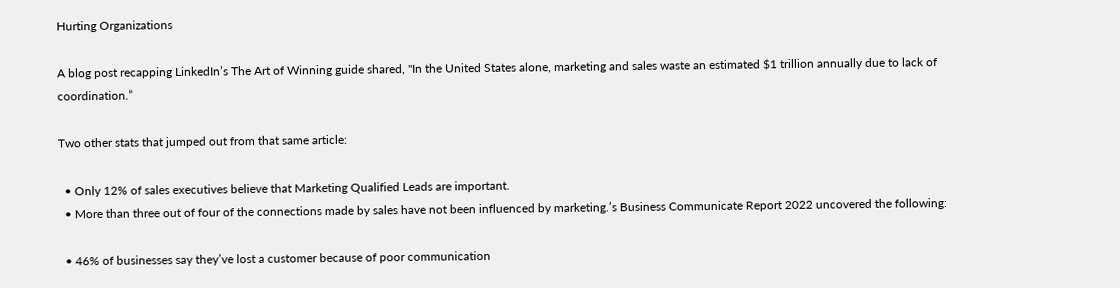Hurting Organizations

A blog post recapping LinkedIn’s The Art of Winning guide shared, "In the United States alone, marketing and sales waste an estimated $1 trillion annually due to lack of coordination.”

Two other stats that jumped out from that same article:

  • Only 12% of sales executives believe that Marketing Qualified Leads are important.
  • More than three out of four of the connections made by sales have not been influenced by marketing.’s Business Communicate Report 2022 uncovered the following:

  • 46% of businesses say they’ve lost a customer because of poor communication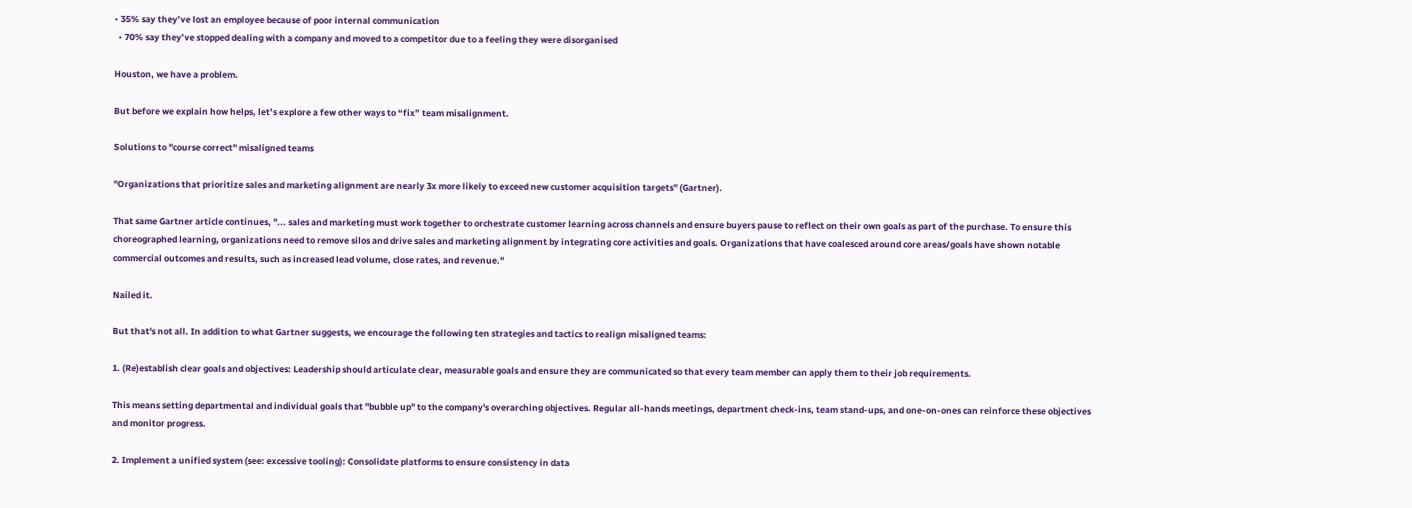• 35% say they’ve lost an employee because of poor internal communication
  • 70% say they’ve stopped dealing with a company and moved to a competitor due to a feeling they were disorganised

Houston, we have a problem.

But before we explain how helps, let’s explore a few other ways to “fix” team misalignment.

Solutions to "course correct" misaligned teams

"Organizations that prioritize sales and marketing alignment are nearly 3x more likely to exceed new customer acquisition targets" (Gartner).

That same Gartner article continues, "... sales and marketing must work together to orchestrate customer learning across channels and ensure buyers pause to reflect on their own goals as part of the purchase. To ensure this choreographed learning, organizations need to remove silos and drive sales and marketing alignment by integrating core activities and goals. Organizations that have coalesced around core areas/goals have shown notable commercial outcomes and results, such as increased lead volume, close rates, and revenue."

Nailed it.

But that's not all. In addition to what Gartner suggests, we encourage the following ten strategies and tactics to realign misaligned teams:

1. (Re)establish clear goals and objectives: Leadership should articulate clear, measurable goals and ensure they are communicated so that every team member can apply them to their job requirements.

This means setting departmental and individual goals that "bubble up" to the company's overarching objectives. Regular all-hands meetings, department check-ins, team stand-ups, and one-on-ones can reinforce these objectives and monitor progress.

2. Implement a unified system (see: excessive tooling): Consolidate platforms to ensure consistency in data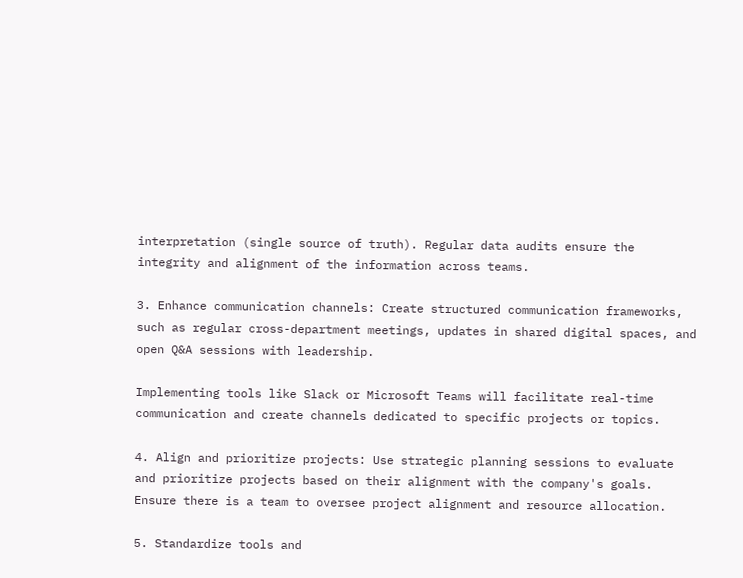interpretation (single source of truth). Regular data audits ensure the integrity and alignment of the information across teams.

3. Enhance communication channels: Create structured communication frameworks, such as regular cross-department meetings, updates in shared digital spaces, and open Q&A sessions with leadership.

Implementing tools like Slack or Microsoft Teams will facilitate real-time communication and create channels dedicated to specific projects or topics.

4. Align and prioritize projects: Use strategic planning sessions to evaluate and prioritize projects based on their alignment with the company's goals. Ensure there is a team to oversee project alignment and resource allocation.

5. Standardize tools and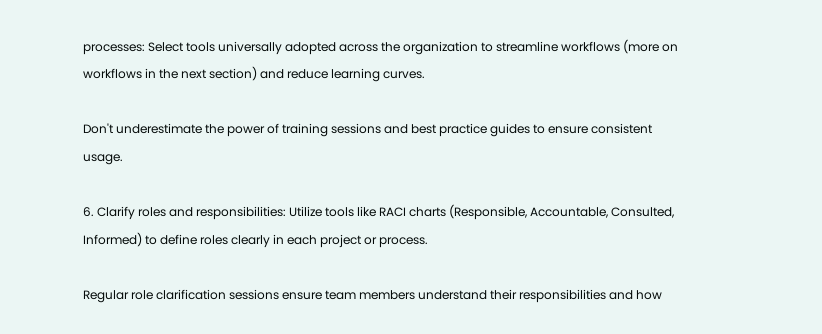processes: Select tools universally adopted across the organization to streamline workflows (more on workflows in the next section) and reduce learning curves.

Don't underestimate the power of training sessions and best practice guides to ensure consistent usage.

6. Clarify roles and responsibilities: Utilize tools like RACI charts (Responsible, Accountable, Consulted, Informed) to define roles clearly in each project or process.

Regular role clarification sessions ensure team members understand their responsibilities and how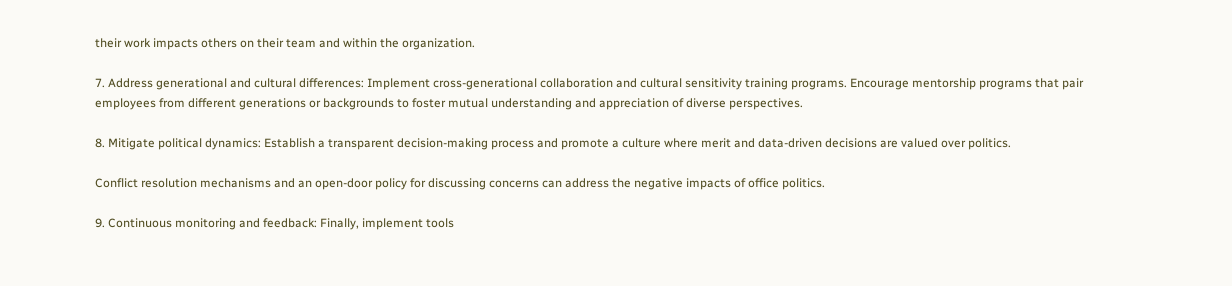their work impacts others on their team and within the organization.

7. Address generational and cultural differences: Implement cross-generational collaboration and cultural sensitivity training programs. Encourage mentorship programs that pair employees from different generations or backgrounds to foster mutual understanding and appreciation of diverse perspectives.

8. Mitigate political dynamics: Establish a transparent decision-making process and promote a culture where merit and data-driven decisions are valued over politics.

Conflict resolution mechanisms and an open-door policy for discussing concerns can address the negative impacts of office politics.

9. Continuous monitoring and feedback: Finally, implement tools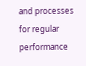and processes for regular performance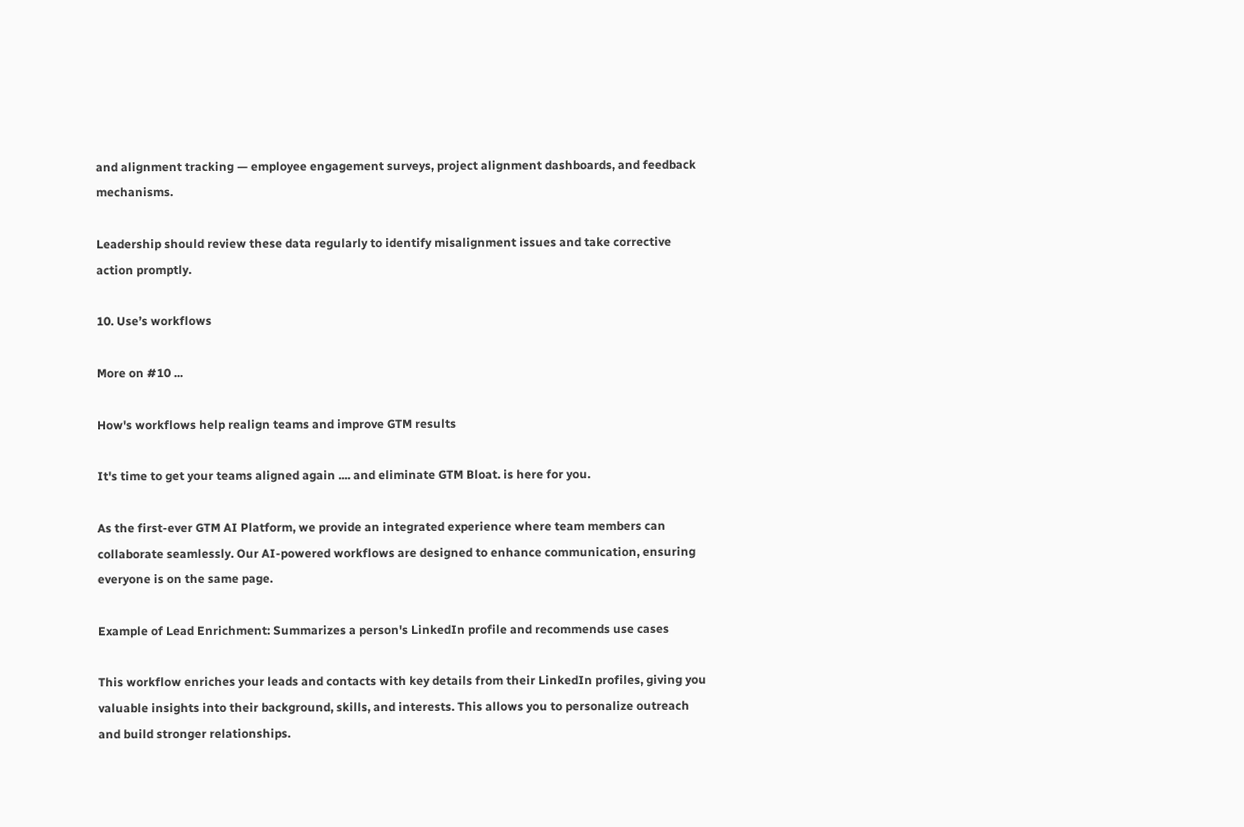and alignment tracking — employee engagement surveys, project alignment dashboards, and feedback mechanisms.

Leadership should review these data regularly to identify misalignment issues and take corrective action promptly.

10. Use’s workflows

More on #10 ...

How's workflows help realign teams and improve GTM results

It's time to get your teams aligned again .... and eliminate GTM Bloat. is here for you.

As the first-ever GTM AI Platform, we provide an integrated experience where team members can collaborate seamlessly. Our AI-powered workflows are designed to enhance communication, ensuring everyone is on the same page.

Example of Lead Enrichment: Summarizes a person's LinkedIn profile and recommends use cases

This workflow enriches your leads and contacts with key details from their LinkedIn profiles, giving you valuable insights into their background, skills, and interests. This allows you to personalize outreach and build stronger relationships.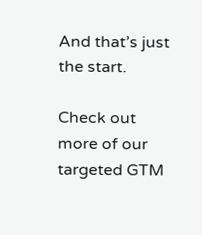And that’s just the start.

Check out more of our targeted GTM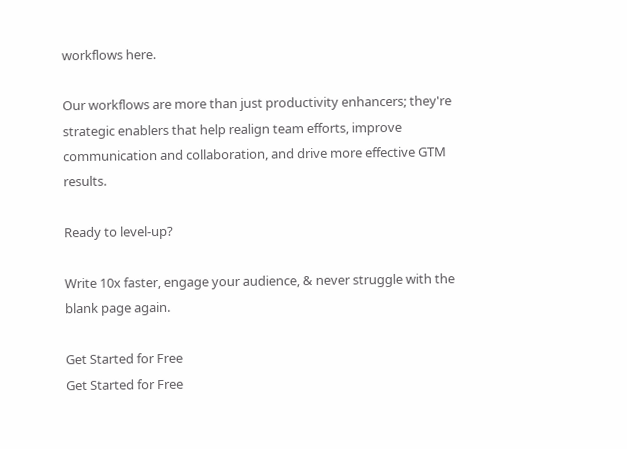workflows here.

Our workflows are more than just productivity enhancers; they're strategic enablers that help realign team efforts, improve communication and collaboration, and drive more effective GTM results.

Ready to level-up?

Write 10x faster, engage your audience, & never struggle with the blank page again.

Get Started for Free
Get Started for Free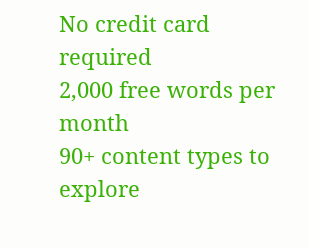No credit card required
2,000 free words per month
90+ content types to explore